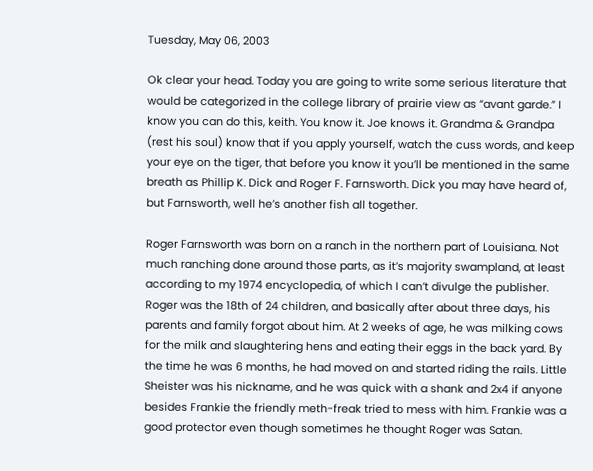Tuesday, May 06, 2003

Ok clear your head. Today you are going to write some serious literature that would be categorized in the college library of prairie view as “avant garde.” I know you can do this, keith. You know it. Joe knows it. Grandma & Grandpa (rest his soul) know that if you apply yourself, watch the cuss words, and keep your eye on the tiger, that before you know it you’ll be mentioned in the same breath as Phillip K. Dick and Roger F. Farnsworth. Dick you may have heard of, but Farnsworth, well he’s another fish all together.

Roger Farnsworth was born on a ranch in the northern part of Louisiana. Not much ranching done around those parts, as it’s majority swampland, at least according to my 1974 encyclopedia, of which I can’t divulge the publisher. Roger was the 18th of 24 children, and basically after about three days, his parents and family forgot about him. At 2 weeks of age, he was milking cows for the milk and slaughtering hens and eating their eggs in the back yard. By the time he was 6 months, he had moved on and started riding the rails. Little Sheister was his nickname, and he was quick with a shank and 2x4 if anyone besides Frankie the friendly meth-freak tried to mess with him. Frankie was a good protector even though sometimes he thought Roger was Satan.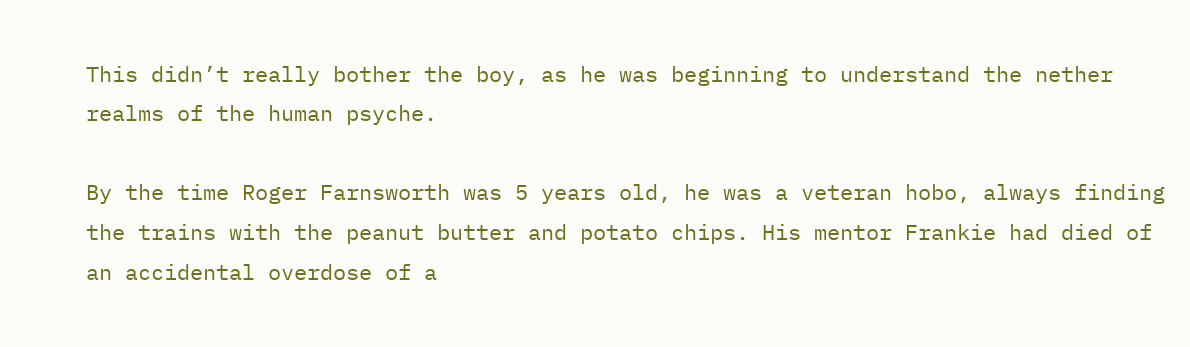This didn’t really bother the boy, as he was beginning to understand the nether realms of the human psyche.

By the time Roger Farnsworth was 5 years old, he was a veteran hobo, always finding the trains with the peanut butter and potato chips. His mentor Frankie had died of an accidental overdose of a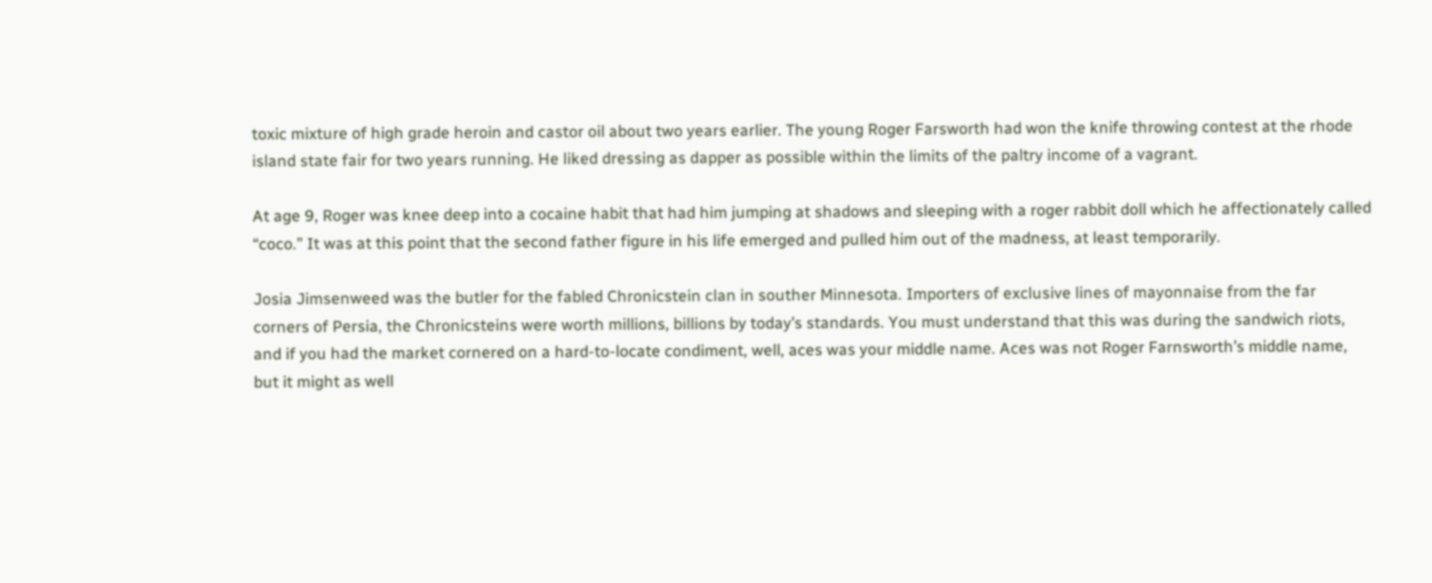toxic mixture of high grade heroin and castor oil about two years earlier. The young Roger Farsworth had won the knife throwing contest at the rhode island state fair for two years running. He liked dressing as dapper as possible within the limits of the paltry income of a vagrant.

At age 9, Roger was knee deep into a cocaine habit that had him jumping at shadows and sleeping with a roger rabbit doll which he affectionately called “coco.” It was at this point that the second father figure in his life emerged and pulled him out of the madness, at least temporarily.

Josia Jimsenweed was the butler for the fabled Chronicstein clan in souther Minnesota. Importers of exclusive lines of mayonnaise from the far corners of Persia, the Chronicsteins were worth millions, billions by today’s standards. You must understand that this was during the sandwich riots, and if you had the market cornered on a hard-to-locate condiment, well, aces was your middle name. Aces was not Roger Farnsworth’s middle name, but it might as well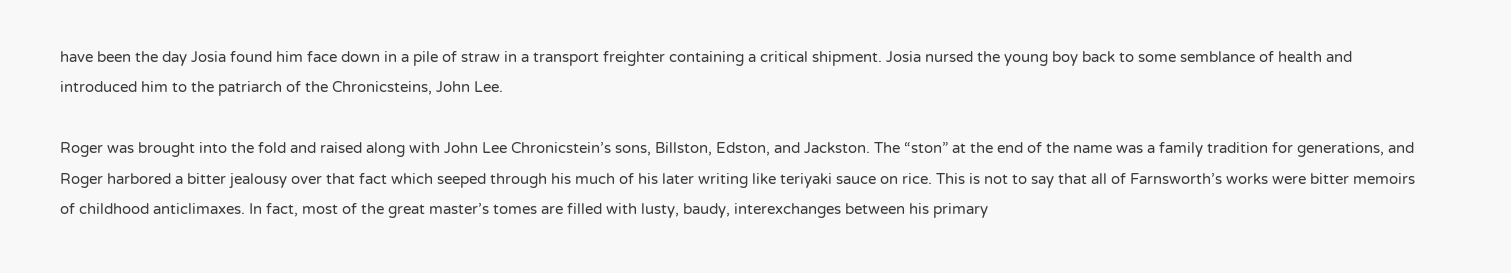have been the day Josia found him face down in a pile of straw in a transport freighter containing a critical shipment. Josia nursed the young boy back to some semblance of health and introduced him to the patriarch of the Chronicsteins, John Lee.

Roger was brought into the fold and raised along with John Lee Chronicstein’s sons, Billston, Edston, and Jackston. The “ston” at the end of the name was a family tradition for generations, and Roger harbored a bitter jealousy over that fact which seeped through his much of his later writing like teriyaki sauce on rice. This is not to say that all of Farnsworth’s works were bitter memoirs of childhood anticlimaxes. In fact, most of the great master’s tomes are filled with lusty, baudy, interexchanges between his primary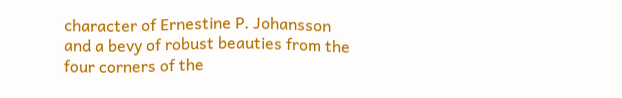character of Ernestine P. Johansson and a bevy of robust beauties from the four corners of the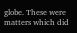globe. These were matters which did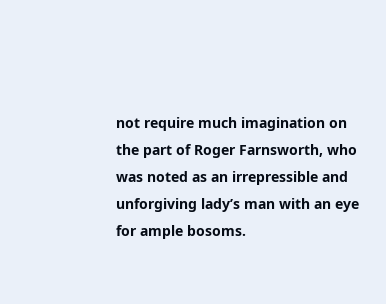not require much imagination on the part of Roger Farnsworth, who was noted as an irrepressible and unforgiving lady’s man with an eye for ample bosoms.